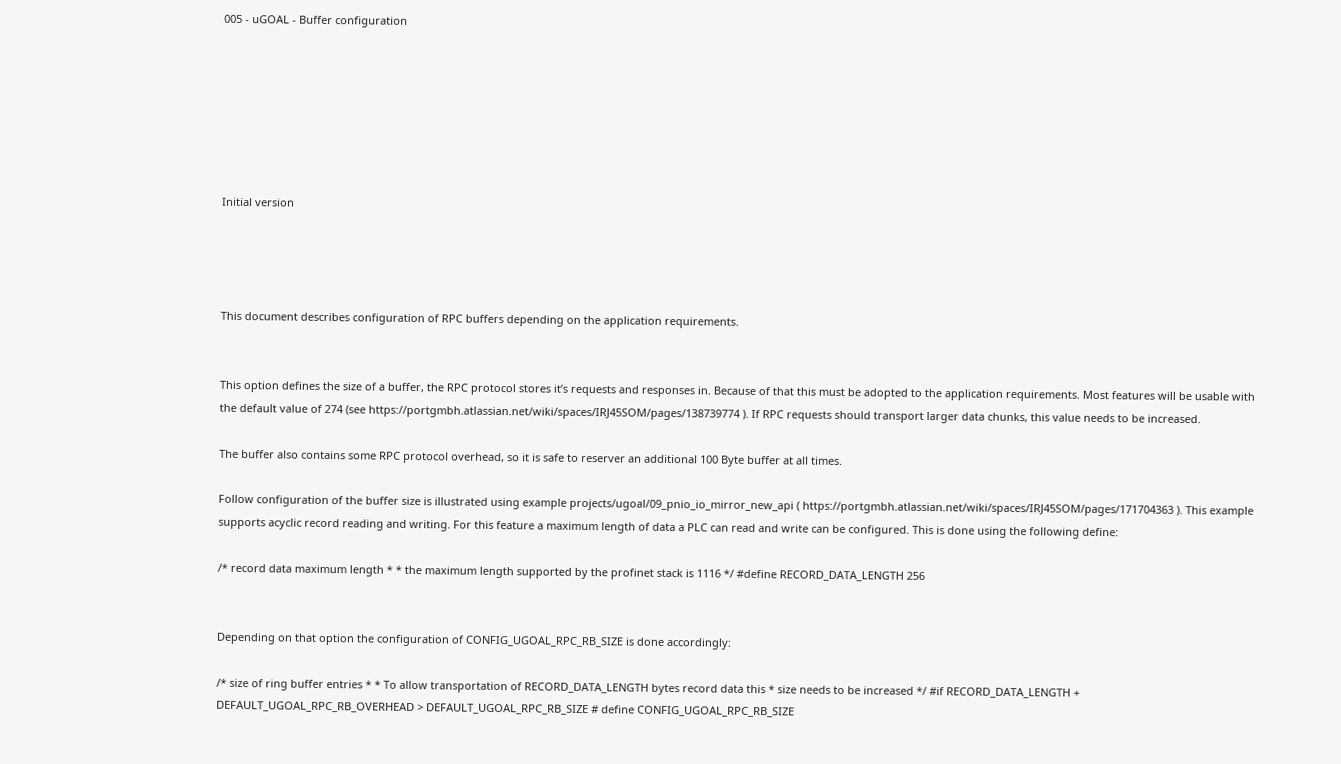005 - uGOAL - Buffer configuration







Initial version




This document describes configuration of RPC buffers depending on the application requirements.


This option defines the size of a buffer, the RPC protocol stores it’s requests and responses in. Because of that this must be adopted to the application requirements. Most features will be usable with the default value of 274 (see https://portgmbh.atlassian.net/wiki/spaces/IRJ45SOM/pages/138739774 ). If RPC requests should transport larger data chunks, this value needs to be increased.

The buffer also contains some RPC protocol overhead, so it is safe to reserver an additional 100 Byte buffer at all times.

Follow configuration of the buffer size is illustrated using example projects/ugoal/09_pnio_io_mirror_new_api ( https://portgmbh.atlassian.net/wiki/spaces/IRJ45SOM/pages/171704363 ). This example supports acyclic record reading and writing. For this feature a maximum length of data a PLC can read and write can be configured. This is done using the following define:

/* record data maximum length * * the maximum length supported by the profinet stack is 1116 */ #define RECORD_DATA_LENGTH 256


Depending on that option the configuration of CONFIG_UGOAL_RPC_RB_SIZE is done accordingly:

/* size of ring buffer entries * * To allow transportation of RECORD_DATA_LENGTH bytes record data this * size needs to be increased */ #if RECORD_DATA_LENGTH + DEFAULT_UGOAL_RPC_RB_OVERHEAD > DEFAULT_UGOAL_RPC_RB_SIZE # define CONFIG_UGOAL_RPC_RB_SIZE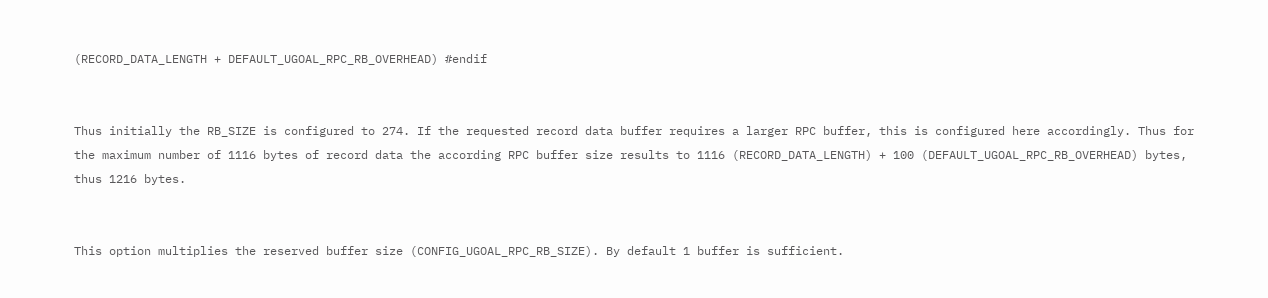(RECORD_DATA_LENGTH + DEFAULT_UGOAL_RPC_RB_OVERHEAD) #endif


Thus initially the RB_SIZE is configured to 274. If the requested record data buffer requires a larger RPC buffer, this is configured here accordingly. Thus for the maximum number of 1116 bytes of record data the according RPC buffer size results to 1116 (RECORD_DATA_LENGTH) + 100 (DEFAULT_UGOAL_RPC_RB_OVERHEAD) bytes, thus 1216 bytes.


This option multiplies the reserved buffer size (CONFIG_UGOAL_RPC_RB_SIZE). By default 1 buffer is sufficient.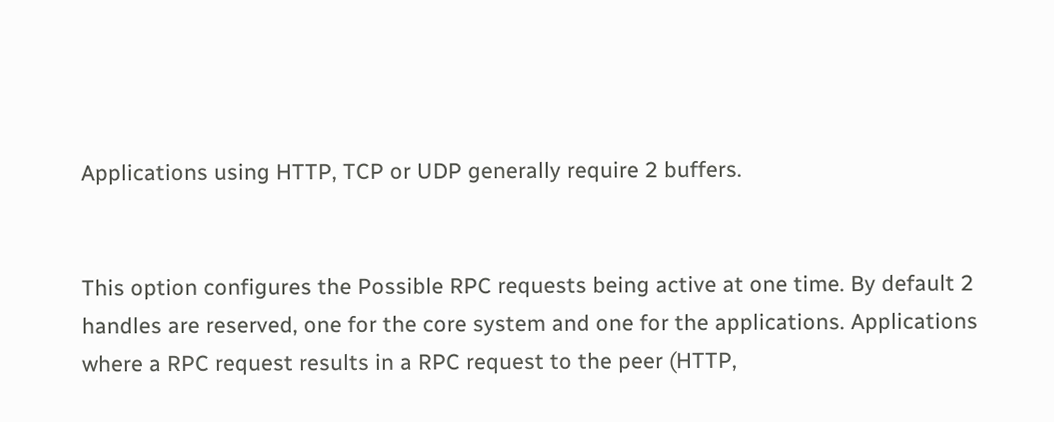Applications using HTTP, TCP or UDP generally require 2 buffers.


This option configures the Possible RPC requests being active at one time. By default 2 handles are reserved, one for the core system and one for the applications. Applications where a RPC request results in a RPC request to the peer (HTTP,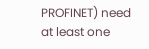PROFINET) need at least one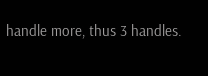handle more, thus 3 handles.